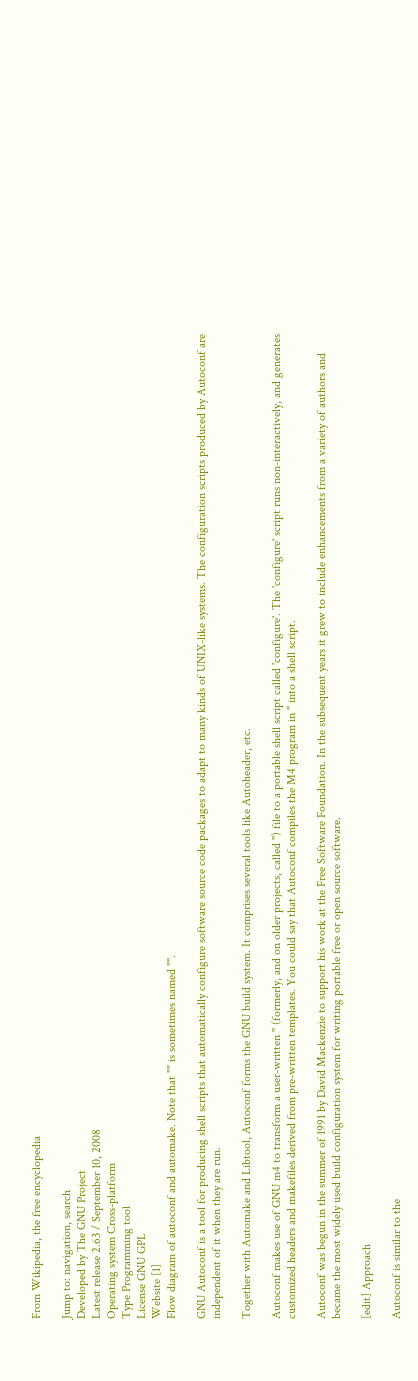From Wikipedia, the free encyclopedia

Jump to: navigation, search
Developed by The GNU Project
Latest release 2.63 / September 10, 2008
Operating system Cross-platform
Type Programming tool
License GNU GPL
Website [1]
Flow diagram of autoconf and automake. Note that "" is sometimes named "".

GNU Autoconf is a tool for producing shell scripts that automatically configure software source code packages to adapt to many kinds of UNIX-like systems. The configuration scripts produced by Autoconf are independent of it when they are run.

Together with Automake and Libtool, Autoconf forms the GNU build system. It comprises several tools like Autoheader, etc.

Autoconf makes use of GNU m4 to transform a user-written '' (formerly, and on older projects, called '') file to a portable shell script called 'configure'. The 'configure' script runs non-interactively, and generates customized headers and makefiles derived from pre-written templates. You could say that Autoconf compiles the M4 program in '' into a shell script.

Autoconf was begun in the summer of 1991 by David Mackenzie to support his work at the Free Software Foundation. In the subsequent years it grew to include enhancements from a variety of authors and became the most widely used build configuration system for writing portable free or open source software.

[edit] Approach

Autoconf is similar to the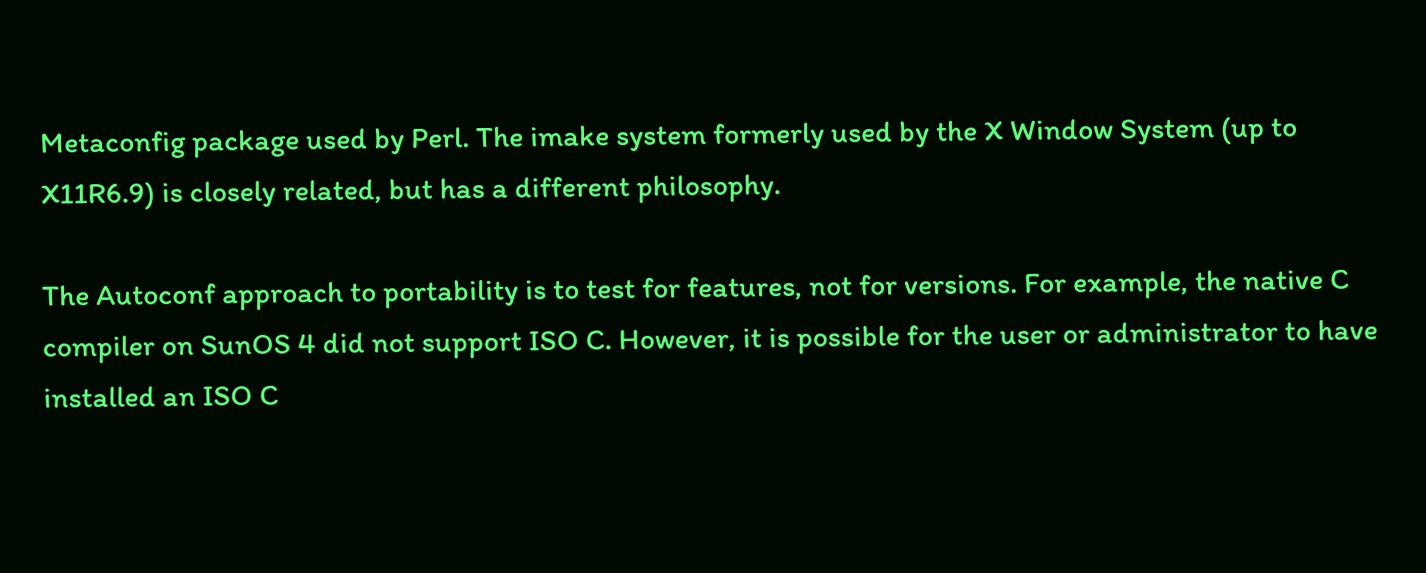Metaconfig package used by Perl. The imake system formerly used by the X Window System (up to X11R6.9) is closely related, but has a different philosophy.

The Autoconf approach to portability is to test for features, not for versions. For example, the native C compiler on SunOS 4 did not support ISO C. However, it is possible for the user or administrator to have installed an ISO C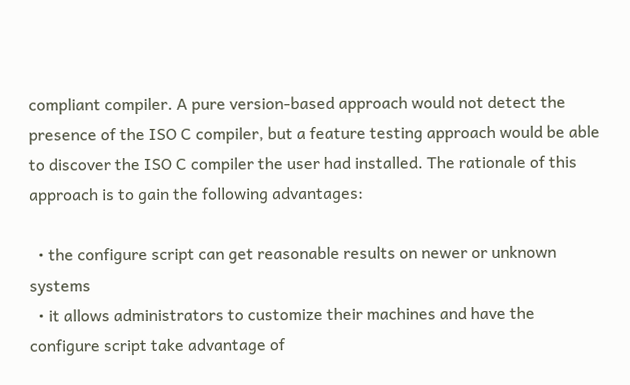compliant compiler. A pure version-based approach would not detect the presence of the ISO C compiler, but a feature testing approach would be able to discover the ISO C compiler the user had installed. The rationale of this approach is to gain the following advantages:

  • the configure script can get reasonable results on newer or unknown systems
  • it allows administrators to customize their machines and have the configure script take advantage of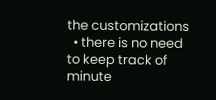the customizations
  • there is no need to keep track of minute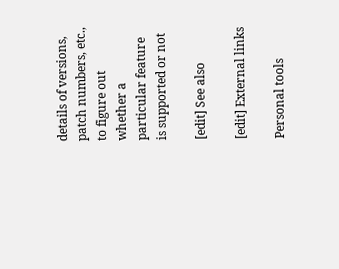details of versions, patch numbers, etc., to figure out whether a particular feature is supported or not

[edit] See also

[edit] External links

Personal tools